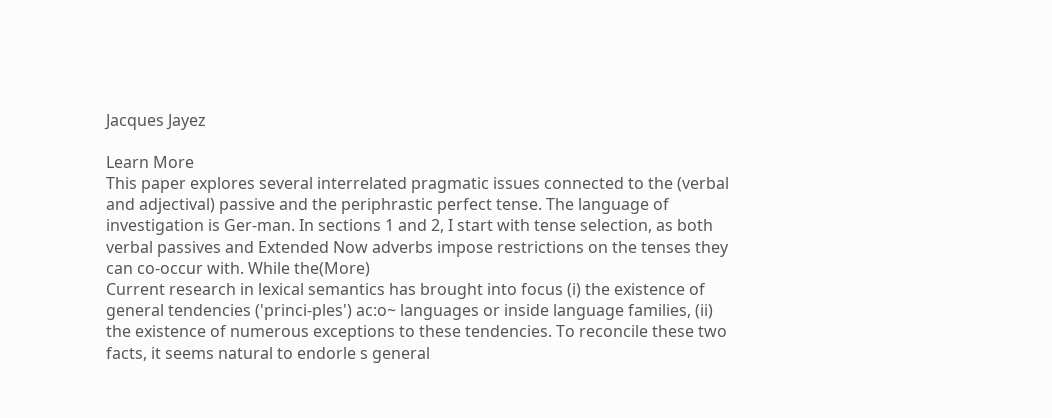Jacques Jayez

Learn More
This paper explores several interrelated pragmatic issues connected to the (verbal and adjectival) passive and the periphrastic perfect tense. The language of investigation is Ger-man. In sections 1 and 2, I start with tense selection, as both verbal passives and Extended Now adverbs impose restrictions on the tenses they can co-occur with. While the(More)
Current research in lexical semantics has brought into focus (i) the existence of general tendencies ('princi-ples') ac:o~ languages or inside language families, (ii) the existence of numerous exceptions to these tendencies. To reconcile these two facts, it seems natural to endorle s general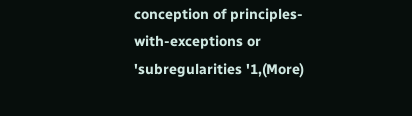conception of principles-with-exceptions or 'subregularities '1,(More)